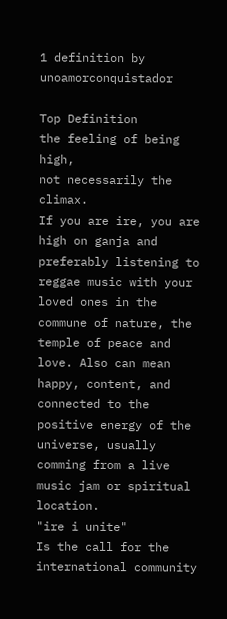1 definition by unoamorconquistador

Top Definition
the feeling of being high,
not necessarily the climax.
If you are ire, you are high on ganja and preferably listening to reggae music with your loved ones in the commune of nature, the temple of peace and love. Also can mean happy, content, and
connected to the positive energy of the universe, usually comming from a live music jam or spiritual location.
"ire i unite"
Is the call for the international community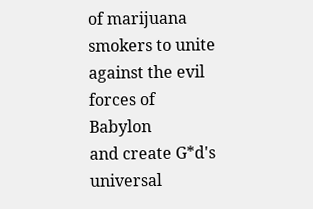of marijuana smokers to unite against the evil forces of Babylon
and create G*d's universal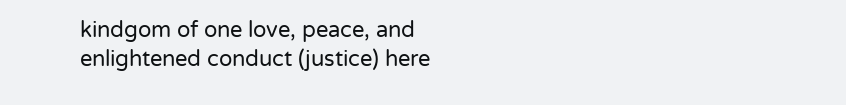kindgom of one love, peace, and enlightened conduct (justice) here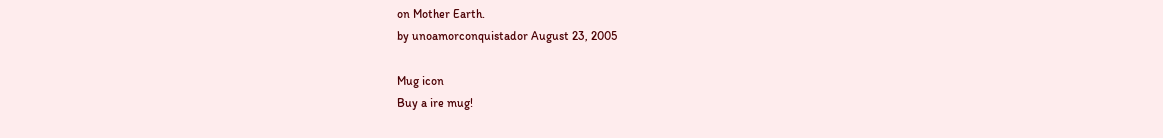on Mother Earth.
by unoamorconquistador August 23, 2005

Mug icon
Buy a ire mug!